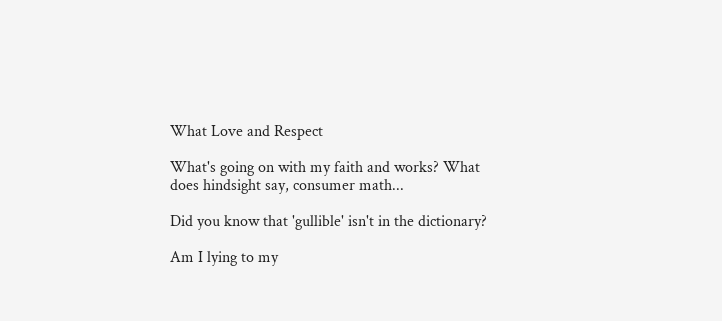What Love and Respect

What's going on with my faith and works? What does hindsight say, consumer math...

Did you know that 'gullible' isn't in the dictionary?

Am I lying to my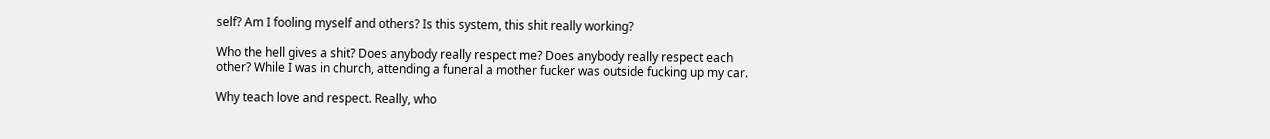self? Am I fooling myself and others? Is this system, this shit really working?

Who the hell gives a shit? Does anybody really respect me? Does anybody really respect each other? While I was in church, attending a funeral a mother fucker was outside fucking up my car.

Why teach love and respect. Really, who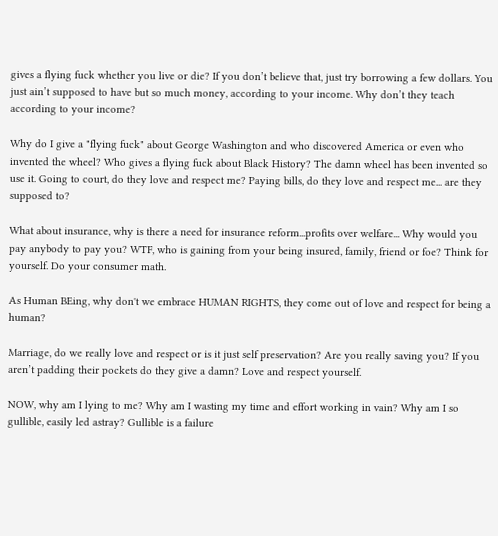gives a flying fuck whether you live or die? If you don’t believe that, just try borrowing a few dollars. You just ain’t supposed to have but so much money, according to your income. Why don’t they teach according to your income?

Why do I give a "flying fuck" about George Washington and who discovered America or even who invented the wheel? Who gives a flying fuck about Black History? The damn wheel has been invented so use it. Going to court, do they love and respect me? Paying bills, do they love and respect me... are they supposed to?

What about insurance, why is there a need for insurance reform...profits over welfare... Why would you pay anybody to pay you? WTF, who is gaining from your being insured, family, friend or foe? Think for yourself. Do your consumer math.

As Human BEing, why don't we embrace HUMAN RIGHTS, they come out of love and respect for being a human?

Marriage, do we really love and respect or is it just self preservation? Are you really saving you? If you aren’t padding their pockets do they give a damn? Love and respect yourself.

NOW, why am I lying to me? Why am I wasting my time and effort working in vain? Why am I so gullible, easily led astray? Gullible is a failure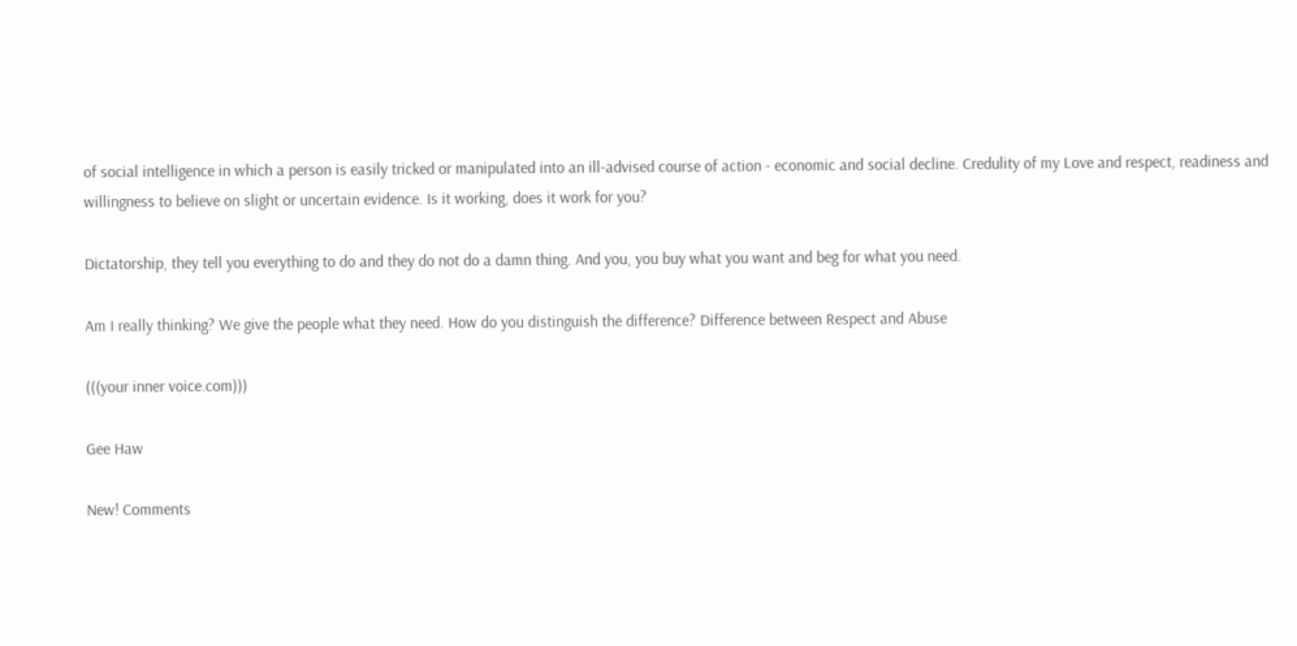of social intelligence in which a person is easily tricked or manipulated into an ill-advised course of action - economic and social decline. Credulity of my Love and respect, readiness and willingness to believe on slight or uncertain evidence. Is it working, does it work for you?

Dictatorship, they tell you everything to do and they do not do a damn thing. And you, you buy what you want and beg for what you need.

Am I really thinking? We give the people what they need. How do you distinguish the difference? Difference between Respect and Abuse

(((your inner voice.com)))

Gee Haw

New! Comments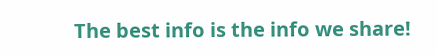The best info is the info we share!